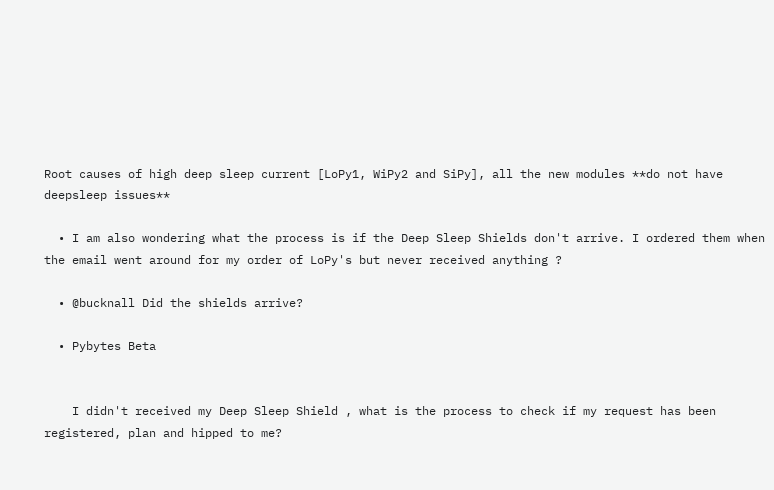Root causes of high deep sleep current [LoPy1, WiPy2 and SiPy], all the new modules **do not have deepsleep issues**

  • I am also wondering what the process is if the Deep Sleep Shields don't arrive. I ordered them when the email went around for my order of LoPy's but never received anything ?

  • @bucknall Did the shields arrive?

  • Pybytes Beta


    I didn't received my Deep Sleep Shield , what is the process to check if my request has been registered, plan and hipped to me?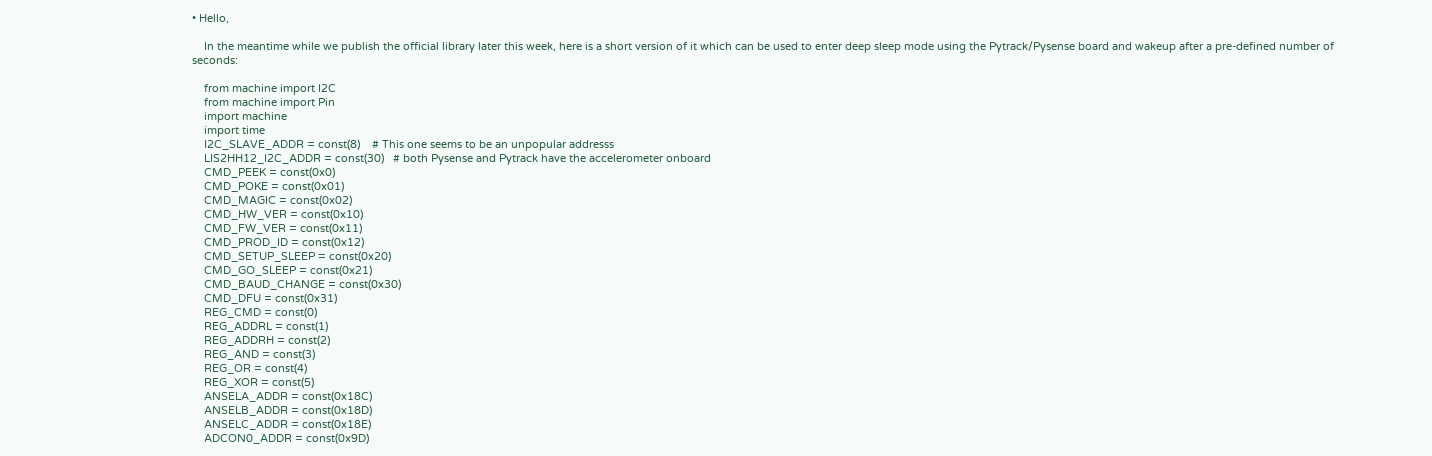• Hello,

    In the meantime while we publish the official library later this week, here is a short version of it which can be used to enter deep sleep mode using the Pytrack/Pysense board and wakeup after a pre-defined number of seconds:

    from machine import I2C
    from machine import Pin
    import machine
    import time
    I2C_SLAVE_ADDR = const(8)    # This one seems to be an unpopular addresss
    LIS2HH12_I2C_ADDR = const(30)   # both Pysense and Pytrack have the accelerometer onboard
    CMD_PEEK = const(0x0)
    CMD_POKE = const(0x01)
    CMD_MAGIC = const(0x02)
    CMD_HW_VER = const(0x10)
    CMD_FW_VER = const(0x11)
    CMD_PROD_ID = const(0x12)
    CMD_SETUP_SLEEP = const(0x20)
    CMD_GO_SLEEP = const(0x21)
    CMD_BAUD_CHANGE = const(0x30)
    CMD_DFU = const(0x31)
    REG_CMD = const(0)
    REG_ADDRL = const(1)
    REG_ADDRH = const(2)
    REG_AND = const(3)
    REG_OR = const(4)
    REG_XOR = const(5)
    ANSELA_ADDR = const(0x18C)
    ANSELB_ADDR = const(0x18D)
    ANSELC_ADDR = const(0x18E)
    ADCON0_ADDR = const(0x9D)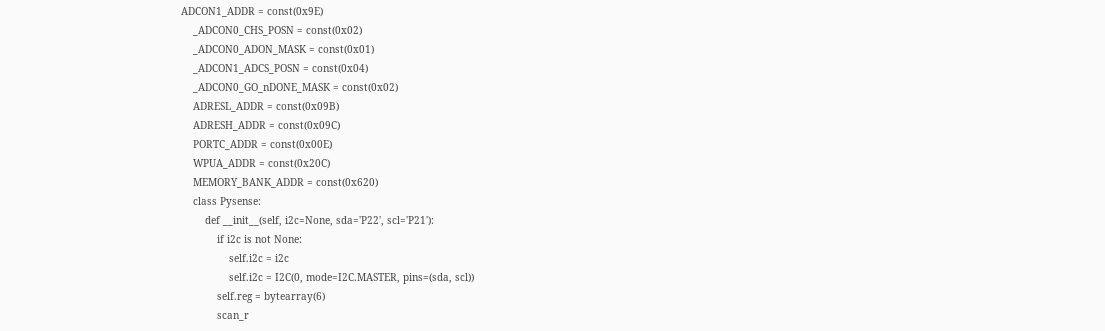ADCON1_ADDR = const(0x9E)
    _ADCON0_CHS_POSN = const(0x02)
    _ADCON0_ADON_MASK = const(0x01)
    _ADCON1_ADCS_POSN = const(0x04)
    _ADCON0_GO_nDONE_MASK = const(0x02)
    ADRESL_ADDR = const(0x09B)
    ADRESH_ADDR = const(0x09C)
    PORTC_ADDR = const(0x00E)
    WPUA_ADDR = const(0x20C)
    MEMORY_BANK_ADDR = const(0x620)
    class Pysense:
        def __init__(self, i2c=None, sda='P22', scl='P21'):
            if i2c is not None:
                self.i2c = i2c
                self.i2c = I2C(0, mode=I2C.MASTER, pins=(sda, scl))
            self.reg = bytearray(6)
            scan_r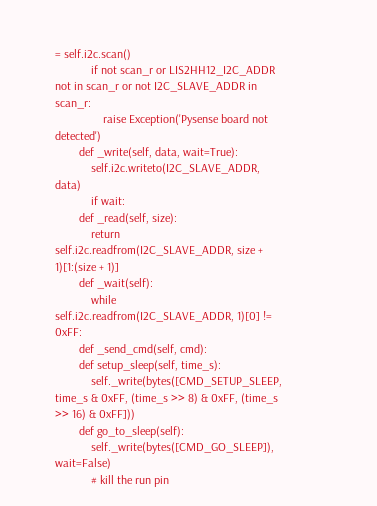= self.i2c.scan()
            if not scan_r or LIS2HH12_I2C_ADDR not in scan_r or not I2C_SLAVE_ADDR in scan_r:
                raise Exception('Pysense board not detected')
        def _write(self, data, wait=True):
            self.i2c.writeto(I2C_SLAVE_ADDR, data)
            if wait:
        def _read(self, size):
            return self.i2c.readfrom(I2C_SLAVE_ADDR, size + 1)[1:(size + 1)]
        def _wait(self):
            while self.i2c.readfrom(I2C_SLAVE_ADDR, 1)[0] != 0xFF:
        def _send_cmd(self, cmd):
        def setup_sleep(self, time_s):
            self._write(bytes([CMD_SETUP_SLEEP, time_s & 0xFF, (time_s >> 8) & 0xFF, (time_s >> 16) & 0xFF]))
        def go_to_sleep(self):
            self._write(bytes([CMD_GO_SLEEP]), wait=False)
            # kill the run pin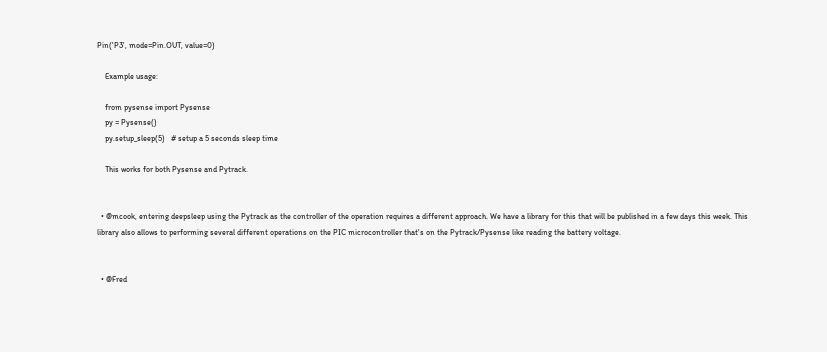Pin('P3', mode=Pin.OUT, value=0)

    Example usage:

    from pysense import Pysense
    py = Pysense()
    py.setup_sleep(5)   # setup a 5 seconds sleep time

    This works for both Pysense and Pytrack.


  • @mcook, entering deepsleep using the Pytrack as the controller of the operation requires a different approach. We have a library for this that will be published in a few days this week. This library also allows to performing several different operations on the PIC microcontroller that's on the Pytrack/Pysense like reading the battery voltage.


  • @Fred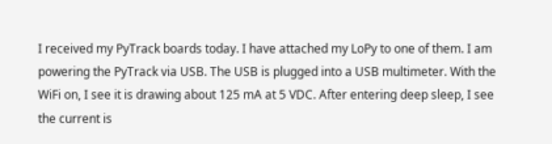I received my PyTrack boards today. I have attached my LoPy to one of them. I am powering the PyTrack via USB. The USB is plugged into a USB multimeter. With the WiFi on, I see it is drawing about 125 mA at 5 VDC. After entering deep sleep, I see the current is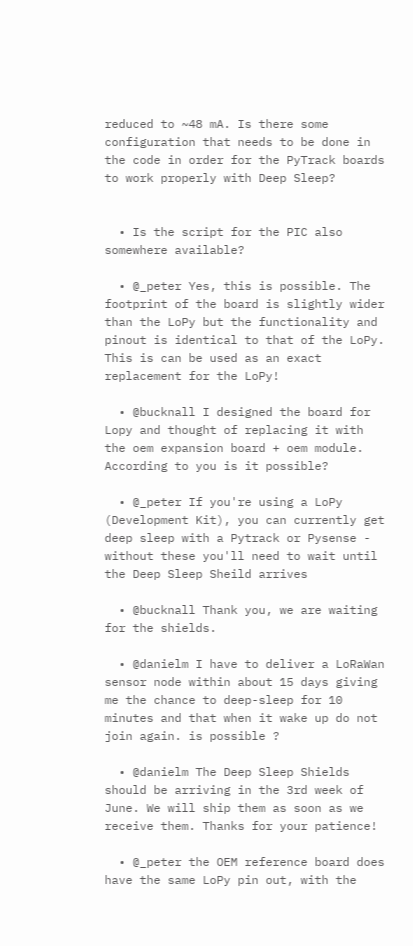reduced to ~48 mA. Is there some configuration that needs to be done in the code in order for the PyTrack boards to work properly with Deep Sleep?


  • Is the script for the PIC also somewhere available?

  • @_peter Yes, this is possible. The footprint of the board is slightly wider than the LoPy but the functionality and pinout is identical to that of the LoPy. This is can be used as an exact replacement for the LoPy!

  • @bucknall I designed the board for Lopy and thought of replacing it with the oem expansion board + oem module. According to you is it possible?

  • @_peter If you're using a LoPy (Development Kit), you can currently get deep sleep with a Pytrack or Pysense - without these you'll need to wait until the Deep Sleep Sheild arrives

  • @bucknall Thank you, we are waiting for the shields.

  • @danielm I have to deliver a LoRaWan sensor node within about 15 days giving me the chance to deep-sleep for 10 minutes and that when it wake up do not join again. is possible ?

  • @danielm The Deep Sleep Shields should be arriving in the 3rd week of June. We will ship them as soon as we receive them. Thanks for your patience!

  • @_peter the OEM reference board does have the same LoPy pin out, with the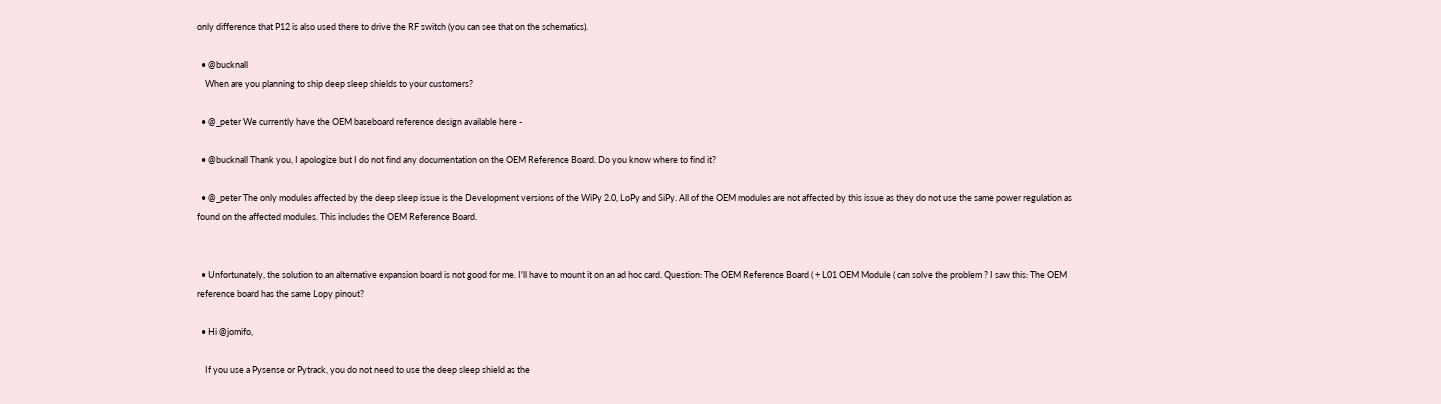only difference that P12 is also used there to drive the RF switch (you can see that on the schematics).

  • @bucknall
    When are you planning to ship deep sleep shields to your customers?

  • @_peter We currently have the OEM baseboard reference design available here -

  • @bucknall Thank you, I apologize but I do not find any documentation on the OEM Reference Board. Do you know where to find it?

  • @_peter The only modules affected by the deep sleep issue is the Development versions of the WiPy 2.0, LoPy and SiPy. All of the OEM modules are not affected by this issue as they do not use the same power regulation as found on the affected modules. This includes the OEM Reference Board.


  • Unfortunately, the solution to an alternative expansion board is not good for me. I'll have to mount it on an ad hoc card. Question: The OEM Reference Board ( + L01 OEM Module ( can solve the problem ? I saw this: The OEM reference board has the same Lopy pinout?

  • Hi @jomifo,

    If you use a Pysense or Pytrack, you do not need to use the deep sleep shield as the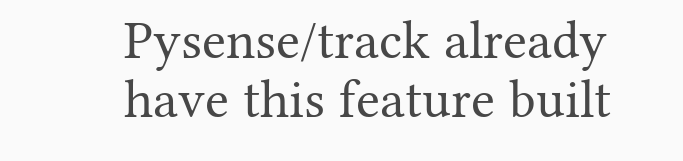Pysense/track already have this feature built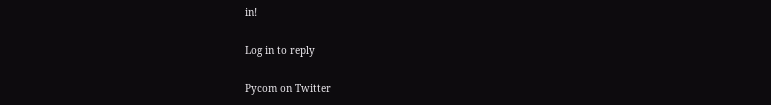in!

Log in to reply

Pycom on Twitter